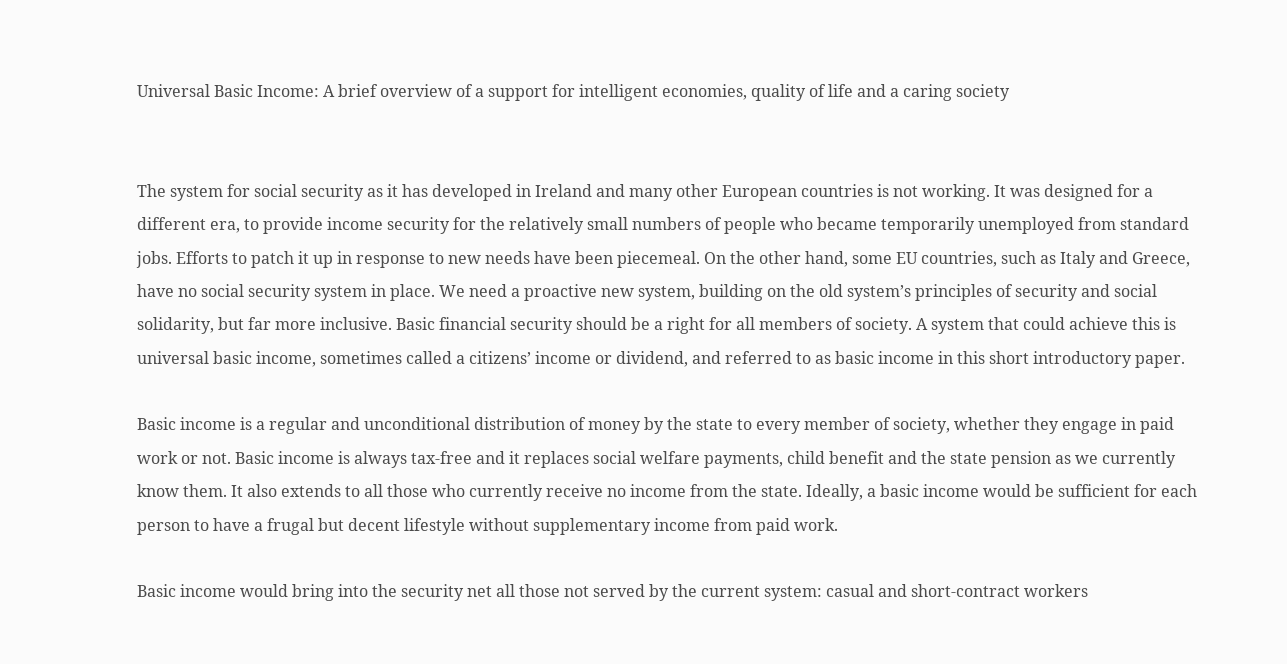Universal Basic Income: A brief overview of a support for intelligent economies, quality of life and a caring society


The system for social security as it has developed in Ireland and many other European countries is not working. It was designed for a different era, to provide income security for the relatively small numbers of people who became temporarily unemployed from standard jobs. Efforts to patch it up in response to new needs have been piecemeal. On the other hand, some EU countries, such as Italy and Greece, have no social security system in place. We need a proactive new system, building on the old system’s principles of security and social solidarity, but far more inclusive. Basic financial security should be a right for all members of society. A system that could achieve this is universal basic income, sometimes called a citizens’ income or dividend, and referred to as basic income in this short introductory paper.

Basic income is a regular and unconditional distribution of money by the state to every member of society, whether they engage in paid work or not. Basic income is always tax-free and it replaces social welfare payments, child benefit and the state pension as we currently know them. It also extends to all those who currently receive no income from the state. Ideally, a basic income would be sufficient for each person to have a frugal but decent lifestyle without supplementary income from paid work.

Basic income would bring into the security net all those not served by the current system: casual and short-contract workers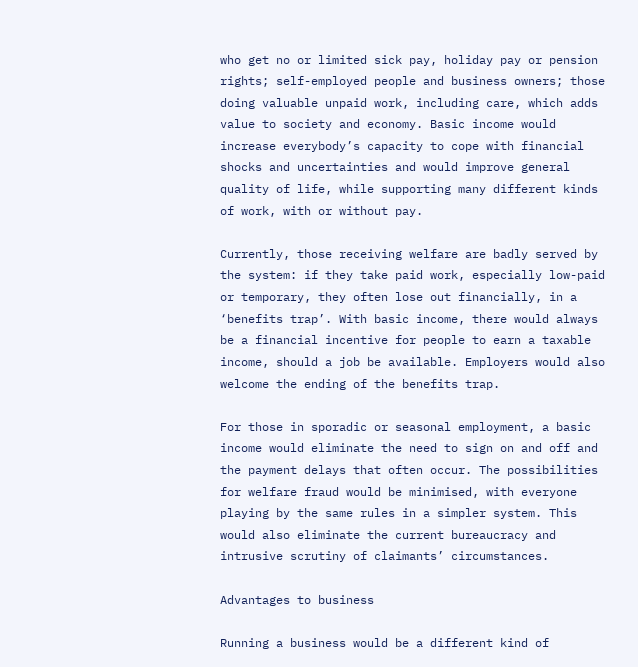who get no or limited sick pay, holiday pay or pension rights; self-employed people and business owners; those doing valuable unpaid work, including care, which adds value to society and economy. Basic income would increase everybody’s capacity to cope with financial shocks and uncertainties and would improve general quality of life, while supporting many different kinds of work, with or without pay.

Currently, those receiving welfare are badly served by the system: if they take paid work, especially low-paid or temporary, they often lose out financially, in a ‘benefits trap’. With basic income, there would always be a financial incentive for people to earn a taxable income, should a job be available. Employers would also welcome the ending of the benefits trap.

For those in sporadic or seasonal employment, a basic income would eliminate the need to sign on and off and the payment delays that often occur. The possibilities for welfare fraud would be minimised, with everyone playing by the same rules in a simpler system. This would also eliminate the current bureaucracy and intrusive scrutiny of claimants’ circumstances.

Advantages to business

Running a business would be a different kind of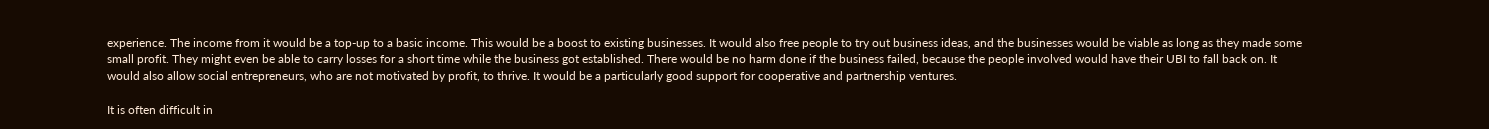experience. The income from it would be a top-up to a basic income. This would be a boost to existing businesses. It would also free people to try out business ideas, and the businesses would be viable as long as they made some small profit. They might even be able to carry losses for a short time while the business got established. There would be no harm done if the business failed, because the people involved would have their UBI to fall back on. It would also allow social entrepreneurs, who are not motivated by profit, to thrive. It would be a particularly good support for cooperative and partnership ventures.

It is often difficult in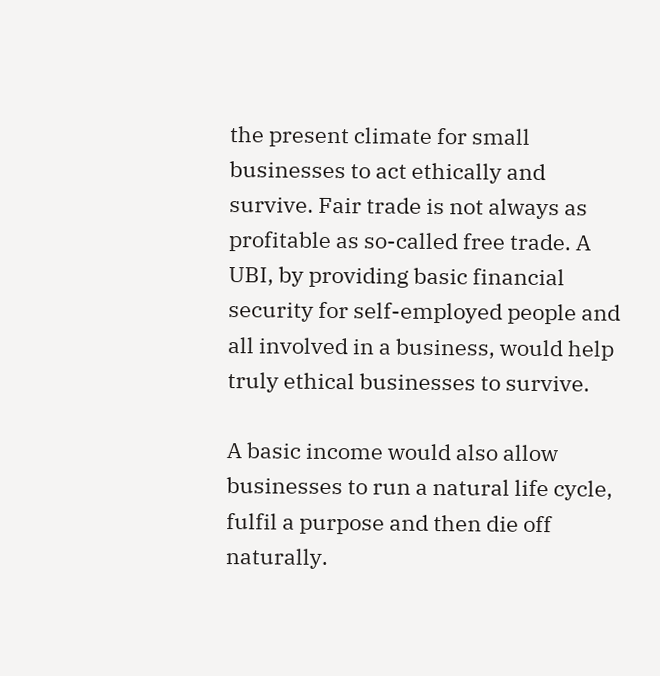the present climate for small businesses to act ethically and survive. Fair trade is not always as profitable as so-called free trade. A UBI, by providing basic financial security for self-employed people and all involved in a business, would help truly ethical businesses to survive.

A basic income would also allow businesses to run a natural life cycle, fulfil a purpose and then die off naturally.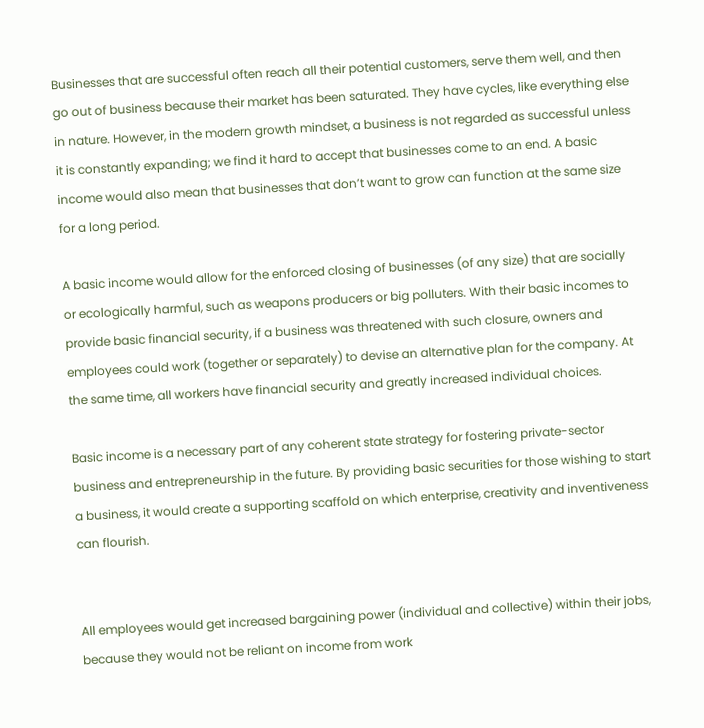Businesses that are successful often reach all their potential customers, serve them well, and then go out of business because their market has been saturated. They have cycles, like everything else in nature. However, in the modern growth mindset, a business is not regarded as successful unless it is constantly expanding; we find it hard to accept that businesses come to an end. A basic income would also mean that businesses that don’t want to grow can function at the same size for a long period.

A basic income would allow for the enforced closing of businesses (of any size) that are socially or ecologically harmful, such as weapons producers or big polluters. With their basic incomes to provide basic financial security, if a business was threatened with such closure, owners and employees could work (together or separately) to devise an alternative plan for the company. At the same time, all workers have financial security and greatly increased individual choices.

Basic income is a necessary part of any coherent state strategy for fostering private-sector business and entrepreneurship in the future. By providing basic securities for those wishing to start a business, it would create a supporting scaffold on which enterprise, creativity and inventiveness can flourish.


All employees would get increased bargaining power (individual and collective) within their jobs, because they would not be reliant on income from work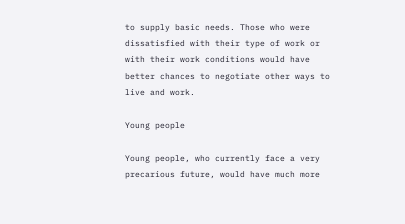to supply basic needs. Those who were dissatisfied with their type of work or with their work conditions would have better chances to negotiate other ways to live and work.

Young people

Young people, who currently face a very precarious future, would have much more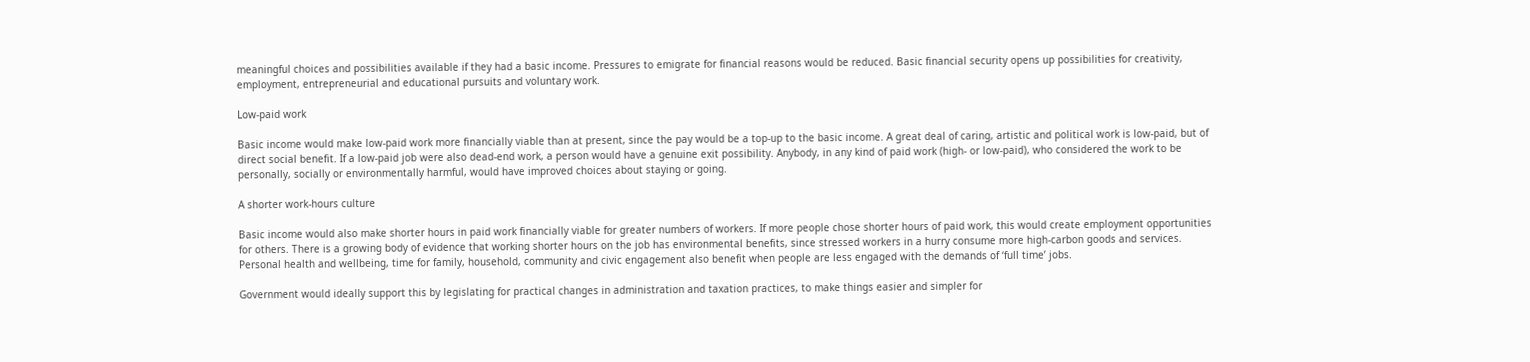meaningful choices and possibilities available if they had a basic income. Pressures to emigrate for financial reasons would be reduced. Basic financial security opens up possibilities for creativity, employment, entrepreneurial and educational pursuits and voluntary work.

Low-paid work

Basic income would make low-paid work more financially viable than at present, since the pay would be a top-up to the basic income. A great deal of caring, artistic and political work is low-paid, but of direct social benefit. If a low-paid job were also dead-end work, a person would have a genuine exit possibility. Anybody, in any kind of paid work (high- or low-paid), who considered the work to be personally, socially or environmentally harmful, would have improved choices about staying or going.

A shorter work-hours culture

Basic income would also make shorter hours in paid work financially viable for greater numbers of workers. If more people chose shorter hours of paid work, this would create employment opportunities for others. There is a growing body of evidence that working shorter hours on the job has environmental benefits, since stressed workers in a hurry consume more high-carbon goods and services. Personal health and wellbeing, time for family, household, community and civic engagement also benefit when people are less engaged with the demands of ‘full time’ jobs.

Government would ideally support this by legislating for practical changes in administration and taxation practices, to make things easier and simpler for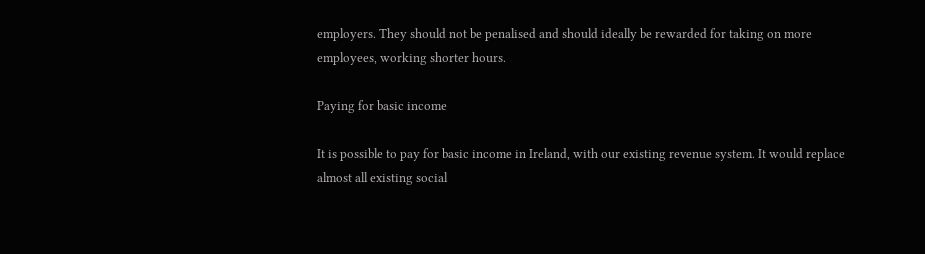employers. They should not be penalised and should ideally be rewarded for taking on more employees, working shorter hours.

Paying for basic income

It is possible to pay for basic income in Ireland, with our existing revenue system. It would replace almost all existing social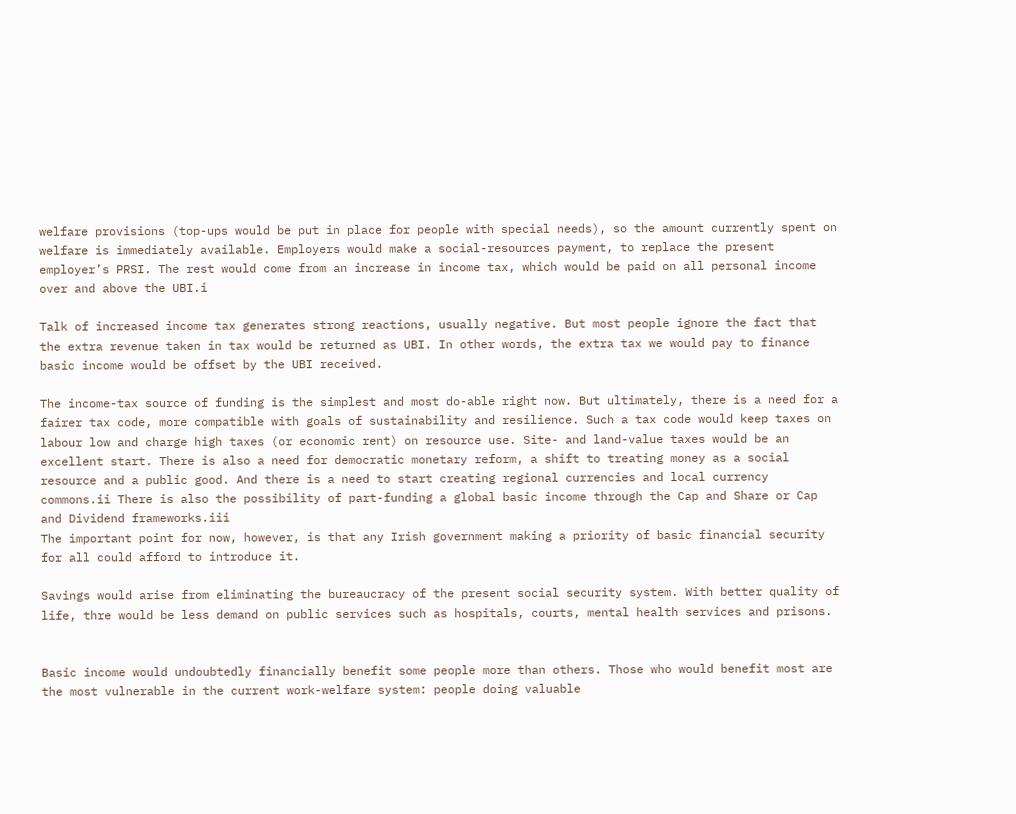welfare provisions (top-ups would be put in place for people with special needs), so the amount currently spent on welfare is immediately available. Employers would make a social-resources payment, to replace the present employer’s PRSI. The rest would come from an increase in income tax, which would be paid on all personal income over and above the UBI.i

Talk of increased income tax generates strong reactions, usually negative. But most people ignore the fact that the extra revenue taken in tax would be returned as UBI. In other words, the extra tax we would pay to finance basic income would be offset by the UBI received.

The income-tax source of funding is the simplest and most do-able right now. But ultimately, there is a need for a fairer tax code, more compatible with goals of sustainability and resilience. Such a tax code would keep taxes on labour low and charge high taxes (or economic rent) on resource use. Site- and land-value taxes would be an excellent start. There is also a need for democratic monetary reform, a shift to treating money as a social resource and a public good. And there is a need to start creating regional currencies and local currency commons.ii There is also the possibility of part-funding a global basic income through the Cap and Share or Cap and Dividend frameworks.iii
The important point for now, however, is that any Irish government making a priority of basic financial security for all could afford to introduce it.

Savings would arise from eliminating the bureaucracy of the present social security system. With better quality of life, thre would be less demand on public services such as hospitals, courts, mental health services and prisons.


Basic income would undoubtedly financially benefit some people more than others. Those who would benefit most are the most vulnerable in the current work-welfare system: people doing valuable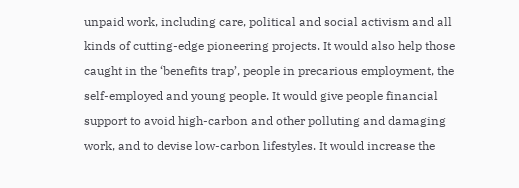unpaid work, including care, political and social activism and all kinds of cutting-edge pioneering projects. It would also help those caught in the ‘benefits trap’, people in precarious employment, the self-employed and young people. It would give people financial support to avoid high-carbon and other polluting and damaging work, and to devise low-carbon lifestyles. It would increase the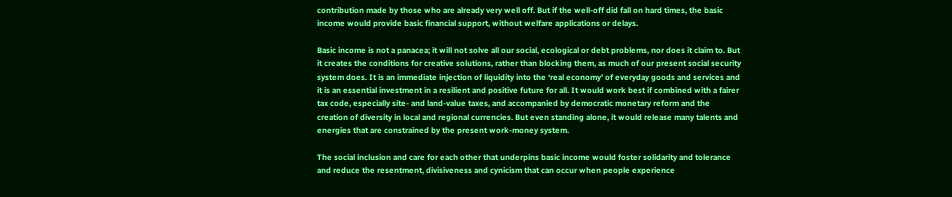contribution made by those who are already very well off. But if the well-off did fall on hard times, the basic income would provide basic financial support, without welfare applications or delays.

Basic income is not a panacea; it will not solve all our social, ecological or debt problems, nor does it claim to. But it creates the conditions for creative solutions, rather than blocking them, as much of our present social security system does. It is an immediate injection of liquidity into the ‘real economy’ of everyday goods and services and it is an essential investment in a resilient and positive future for all. It would work best if combined with a fairer tax code, especially site- and land-value taxes, and accompanied by democratic monetary reform and the creation of diversity in local and regional currencies. But even standing alone, it would release many talents and energies that are constrained by the present work-money system.

The social inclusion and care for each other that underpins basic income would foster solidarity and tolerance and reduce the resentment, divisiveness and cynicism that can occur when people experience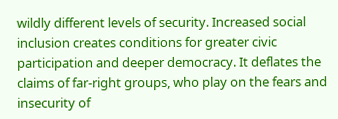wildly different levels of security. Increased social inclusion creates conditions for greater civic participation and deeper democracy. It deflates the claims of far-right groups, who play on the fears and insecurity of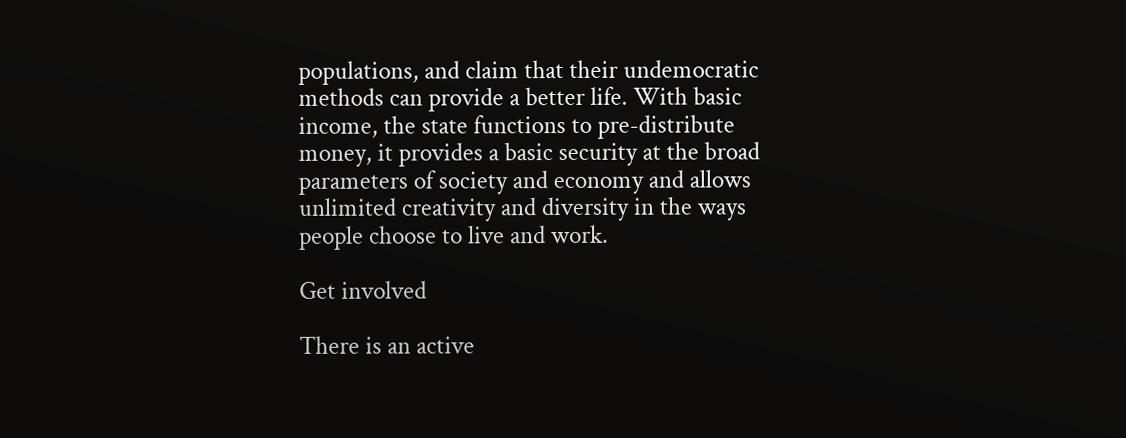populations, and claim that their undemocratic methods can provide a better life. With basic income, the state functions to pre-distribute money, it provides a basic security at the broad parameters of society and economy and allows unlimited creativity and diversity in the ways people choose to live and work.

Get involved

There is an active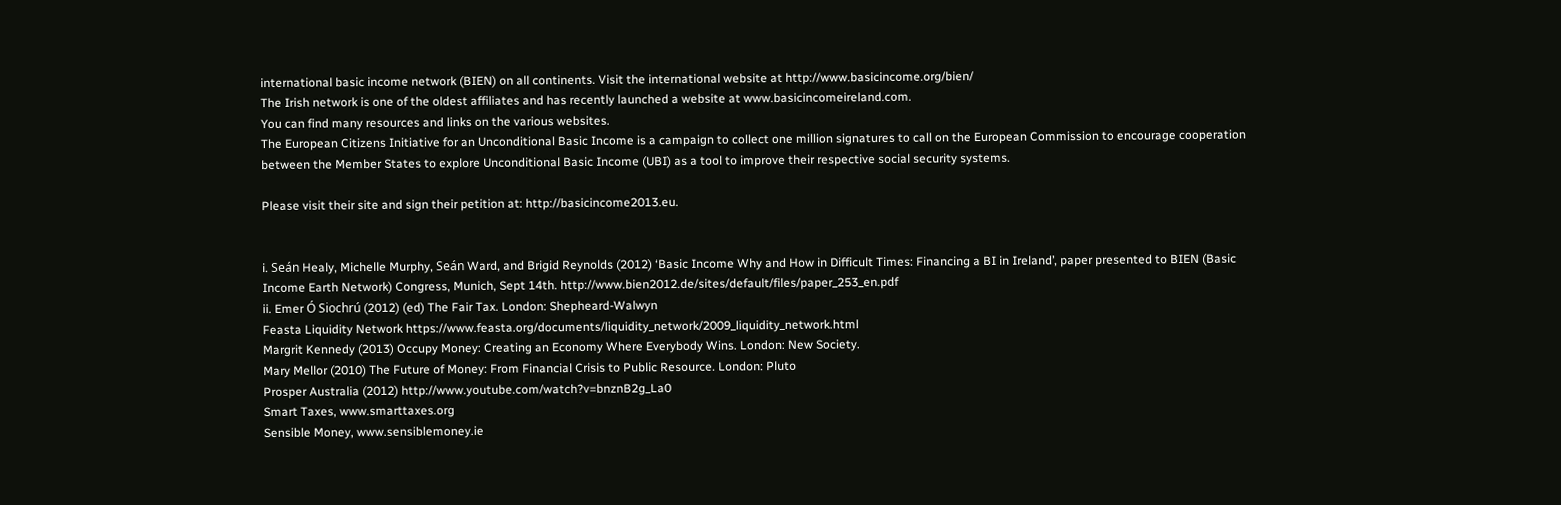international basic income network (BIEN) on all continents. Visit the international website at http://www.basicincome.org/bien/
The Irish network is one of the oldest affiliates and has recently launched a website at www.basicincomeireland.com.
You can find many resources and links on the various websites.
The European Citizens Initiative for an Unconditional Basic Income is a campaign to collect one million signatures to call on the European Commission to encourage cooperation between the Member States to explore Unconditional Basic Income (UBI) as a tool to improve their respective social security systems.

Please visit their site and sign their petition at: http://basicincome2013.eu.


i. Seán Healy, Michelle Murphy, Seán Ward, and Brigid Reynolds (2012) ‘Basic Income Why and How in Difficult Times: Financing a BI in Ireland’, paper presented to BIEN (Basic Income Earth Network) Congress, Munich, Sept 14th. http://www.bien2012.de/sites/default/files/paper_253_en.pdf
ii. Emer Ó Siochrú (2012) (ed) The Fair Tax. London: Shepheard-Walwyn
Feasta Liquidity Network https://www.feasta.org/documents/liquidity_network/2009_liquidity_network.html
Margrit Kennedy (2013) Occupy Money: Creating an Economy Where Everybody Wins. London: New Society.
Mary Mellor (2010) The Future of Money: From Financial Crisis to Public Resource. London: Pluto
Prosper Australia (2012) http://www.youtube.com/watch?v=bnznB2g_La0
Smart Taxes, www.smarttaxes.org
Sensible Money, www.sensiblemoney.ie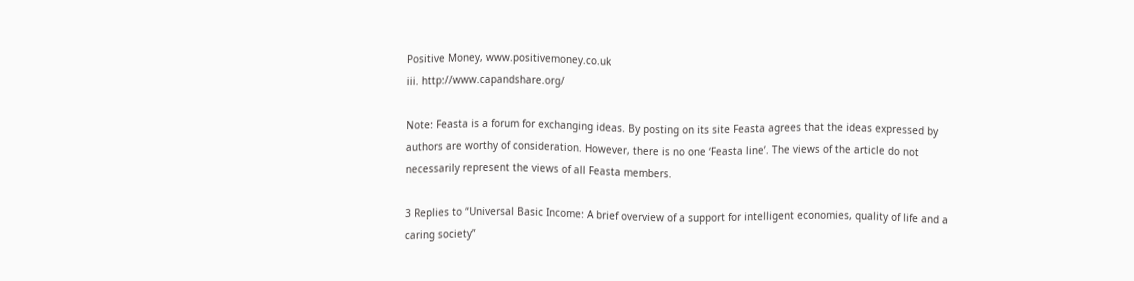Positive Money, www.positivemoney.co.uk
iii. http://www.capandshare.org/

Note: Feasta is a forum for exchanging ideas. By posting on its site Feasta agrees that the ideas expressed by authors are worthy of consideration. However, there is no one ‘Feasta line’. The views of the article do not necessarily represent the views of all Feasta members.

3 Replies to “Universal Basic Income: A brief overview of a support for intelligent economies, quality of life and a caring society”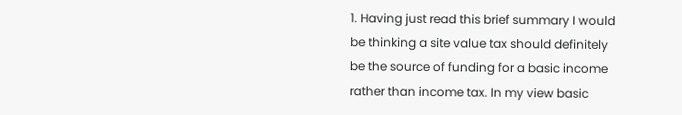1. Having just read this brief summary I would be thinking a site value tax should definitely be the source of funding for a basic income rather than income tax. In my view basic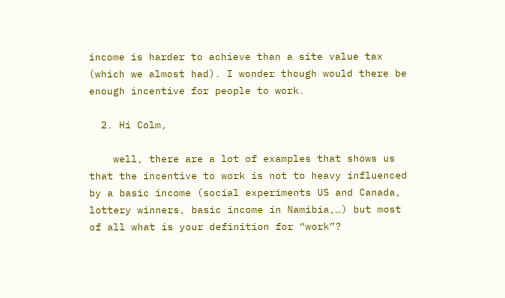income is harder to achieve than a site value tax (which we almost had). I wonder though would there be enough incentive for people to work.

  2. Hi Colm,

    well, there are a lot of examples that shows us that the incentive to work is not to heavy influenced by a basic income (social experiments US and Canada, lottery winners, basic income in Namibia,…) but most of all what is your definition for “work”?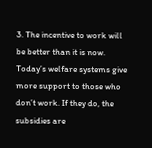3. The incentive to work will be better than it is now. Today’s welfare systems give more support to those who don’t work. If they do, the subsidies are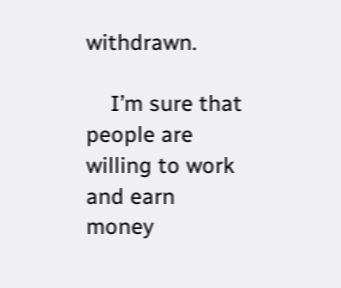withdrawn.

    I’m sure that people are willing to work and earn money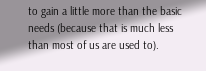to gain a little more than the basic needs (because that is much less than most of us are used to).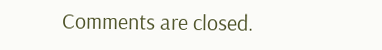Comments are closed.